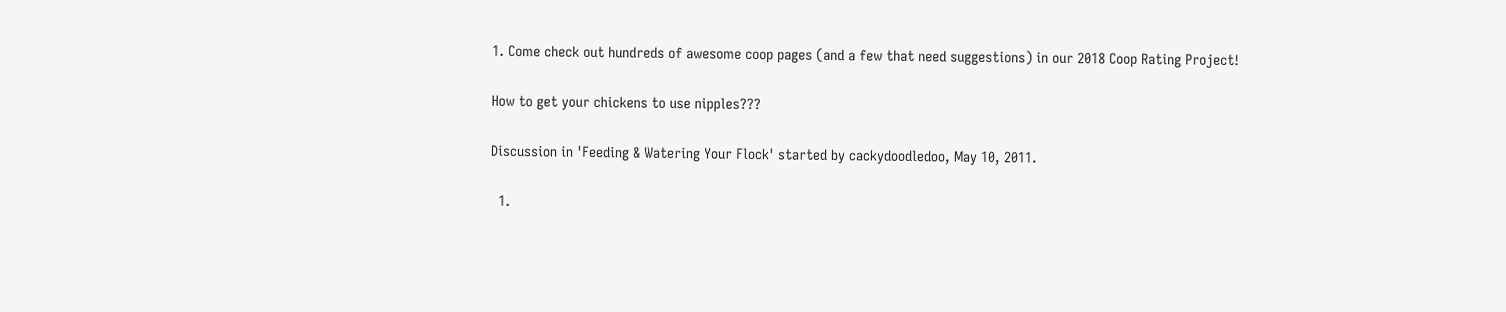1. Come check out hundreds of awesome coop pages (and a few that need suggestions) in our 2018 Coop Rating Project!

How to get your chickens to use nipples???

Discussion in 'Feeding & Watering Your Flock' started by cackydoodledoo, May 10, 2011.

  1.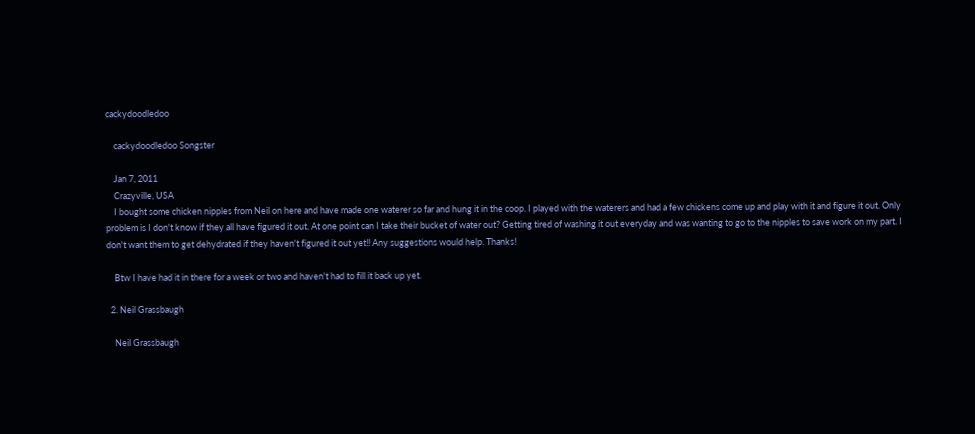cackydoodledoo

    cackydoodledoo Songster

    Jan 7, 2011
    Crazyville, USA
    I bought some chicken nipples from Neil on here and have made one waterer so far and hung it in the coop. I played with the waterers and had a few chickens come up and play with it and figure it out. Only problem is I don't know if they all have figured it out. At one point can I take their bucket of water out? Getting tired of washing it out everyday and was wanting to go to the nipples to save work on my part. I don't want them to get dehydrated if they haven't figured it out yet!! Any suggestions would help. Thanks!

    Btw I have had it in there for a week or two and haven't had to fill it back up yet.

  2. Neil Grassbaugh

    Neil Grassbaugh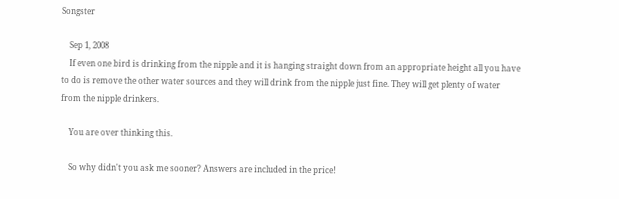Songster

    Sep 1, 2008
    If even one bird is drinking from the nipple and it is hanging straight down from an appropriate height all you have to do is remove the other water sources and they will drink from the nipple just fine. They will get plenty of water from the nipple drinkers.

    You are over thinking this.

    So why didn't you ask me sooner? Answers are included in the price!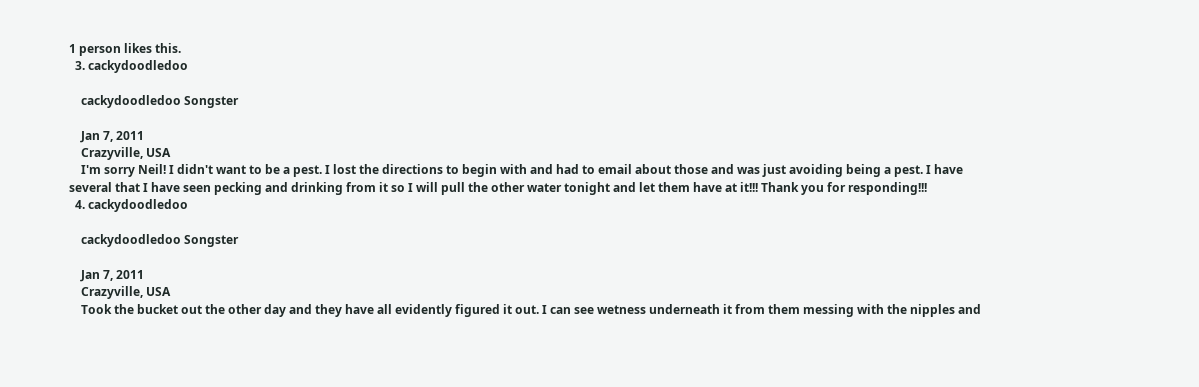1 person likes this.
  3. cackydoodledoo

    cackydoodledoo Songster

    Jan 7, 2011
    Crazyville, USA
    I'm sorry Neil! I didn't want to be a pest. I lost the directions to begin with and had to email about those and was just avoiding being a pest. I have several that I have seen pecking and drinking from it so I will pull the other water tonight and let them have at it!!! Thank you for responding!!!
  4. cackydoodledoo

    cackydoodledoo Songster

    Jan 7, 2011
    Crazyville, USA
    Took the bucket out the other day and they have all evidently figured it out. I can see wetness underneath it from them messing with the nipples and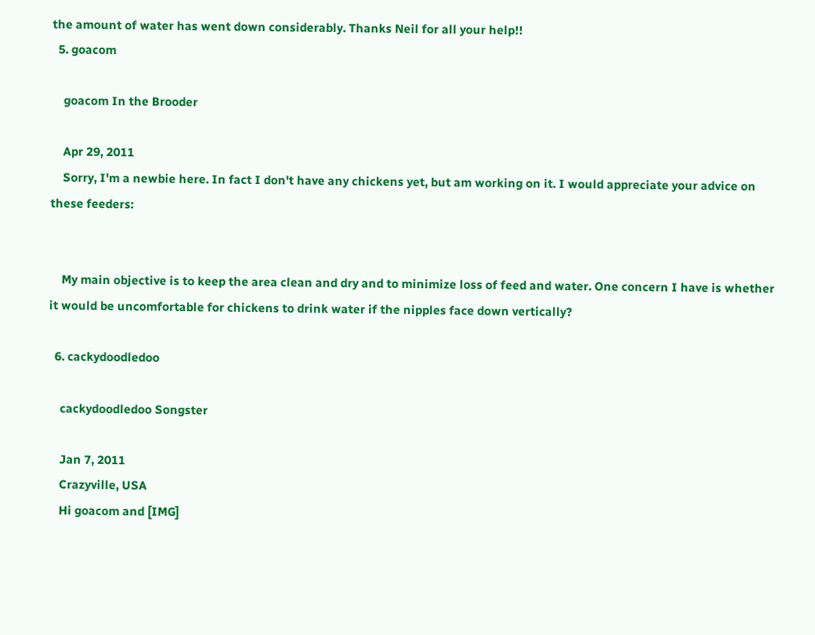the amount of water has went down considerably. Thanks Neil for all your help!!
  5. goacom

    goacom In the Brooder

    Apr 29, 2011
    Sorry, I'm a newbie here. In fact I don't have any chickens yet, but am working on it. I would appreciate your advice on these feeders:


    My main objective is to keep the area clean and dry and to minimize loss of feed and water. One concern I have is whether it would be uncomfortable for chickens to drink water if the nipples face down vertically?

  6. cackydoodledoo

    cackydoodledoo Songster

    Jan 7, 2011
    Crazyville, USA
    Hi goacom and [IMG]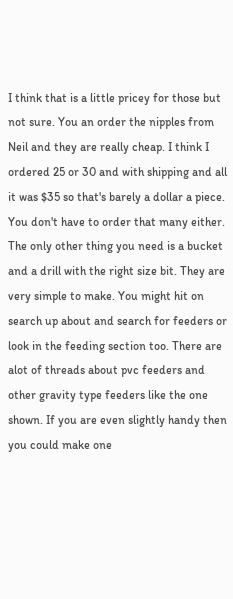I think that is a little pricey for those but not sure. You an order the nipples from Neil and they are really cheap. I think I ordered 25 or 30 and with shipping and all it was $35 so that's barely a dollar a piece. You don't have to order that many either. The only other thing you need is a bucket and a drill with the right size bit. They are very simple to make. You might hit on search up about and search for feeders or look in the feeding section too. There are alot of threads about pvc feeders and other gravity type feeders like the one shown. If you are even slightly handy then you could make one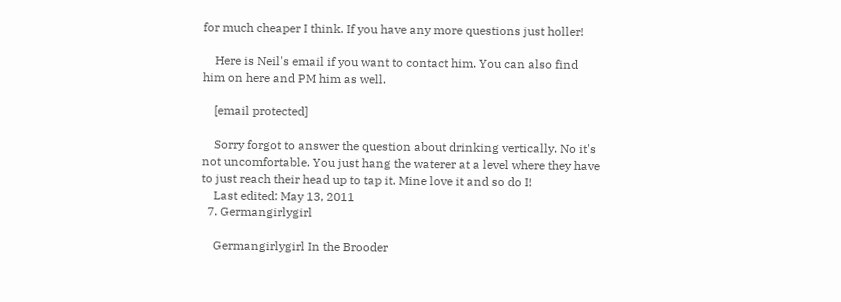for much cheaper I think. If you have any more questions just holler!

    Here is Neil's email if you want to contact him. You can also find him on here and PM him as well.

    [email protected]

    Sorry forgot to answer the question about drinking vertically. No it's not uncomfortable. You just hang the waterer at a level where they have to just reach their head up to tap it. Mine love it and so do I!
    Last edited: May 13, 2011
  7. Germangirlygirl

    Germangirlygirl In the Brooder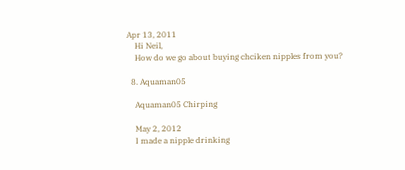Apr 13, 2011
    Hi Neil,
    How do we go about buying chciken nipples from you?

  8. Aquaman05

    Aquaman05 Chirping

    May 2, 2012
    I made a nipple drinking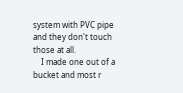system with PVC pipe and they don't touch those at all.
    I made one out of a bucket and most r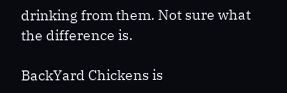drinking from them. Not sure what the difference is.

BackYard Chickens is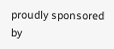proudly sponsored by